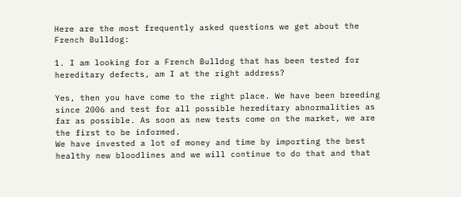Here are the most frequently asked questions we get about the French Bulldog:

1. I am looking for a French Bulldog that has been tested for hereditary defects, am I at the right address?

Yes, then you have come to the right place. We have been breeding since 2006 and test for all possible hereditary abnormalities as far as possible. As soon as new tests come on the market, we are the first to be informed.
We have invested a lot of money and time by importing the best healthy new bloodlines and we will continue to do that and that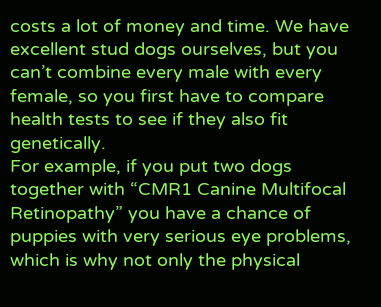costs a lot of money and time. We have excellent stud dogs ourselves, but you can’t combine every male with every female, so you first have to compare health tests to see if they also fit genetically.
For example, if you put two dogs together with “CMR1 Canine Multifocal Retinopathy” you have a chance of puppies with very serious eye problems, which is why not only the physical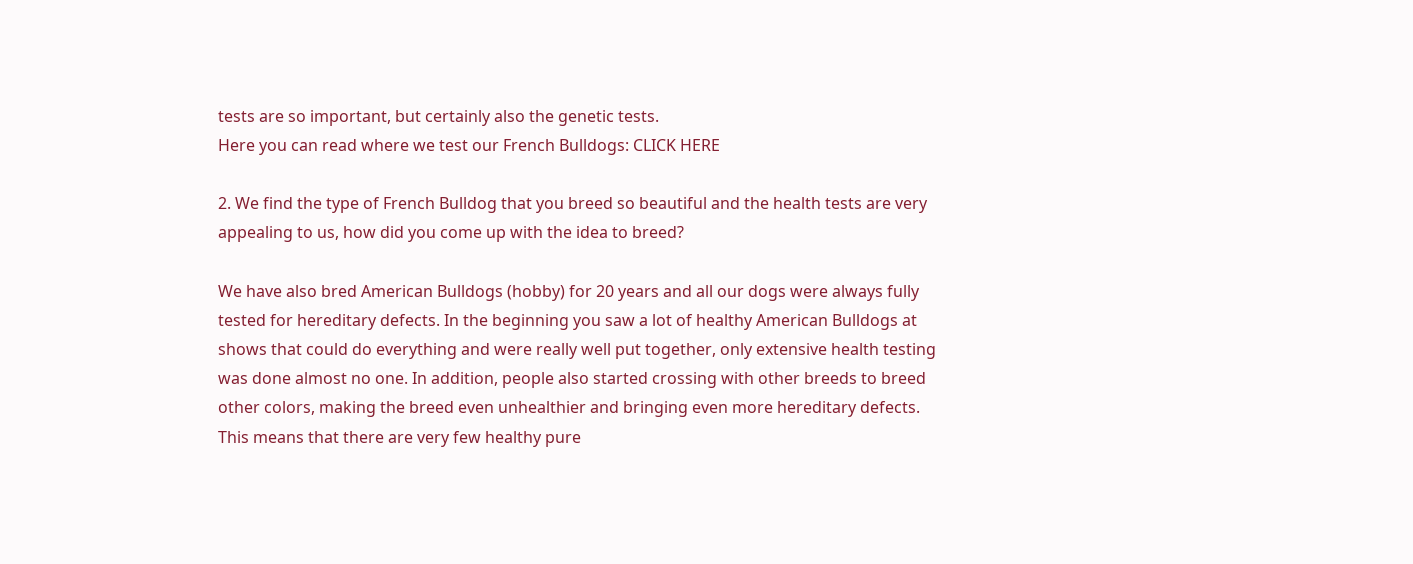tests are so important, but certainly also the genetic tests.
Here you can read where we test our French Bulldogs: CLICK HERE

2. We find the type of French Bulldog that you breed so beautiful and the health tests are very appealing to us, how did you come up with the idea to breed?

We have also bred American Bulldogs (hobby) for 20 years and all our dogs were always fully tested for hereditary defects. In the beginning you saw a lot of healthy American Bulldogs at shows that could do everything and were really well put together, only extensive health testing was done almost no one. In addition, people also started crossing with other breeds to breed other colors, making the breed even unhealthier and bringing even more hereditary defects.
This means that there are very few healthy pure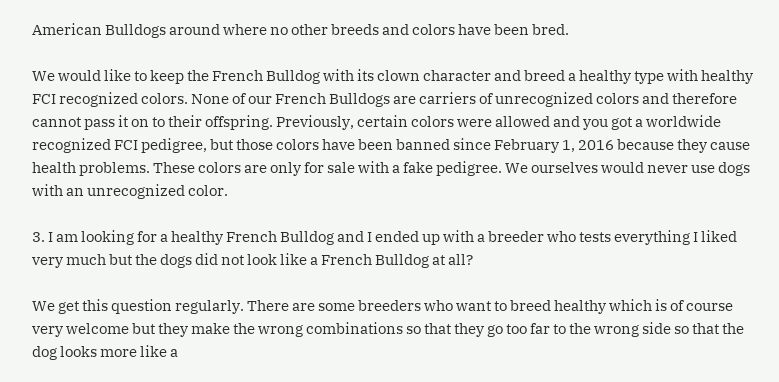American Bulldogs around where no other breeds and colors have been bred.

We would like to keep the French Bulldog with its clown character and breed a healthy type with healthy FCI recognized colors. None of our French Bulldogs are carriers of unrecognized colors and therefore cannot pass it on to their offspring. Previously, certain colors were allowed and you got a worldwide recognized FCI pedigree, but those colors have been banned since February 1, 2016 because they cause health problems. These colors are only for sale with a fake pedigree. We ourselves would never use dogs with an unrecognized color.

3. I am looking for a healthy French Bulldog and I ended up with a breeder who tests everything I liked very much but the dogs did not look like a French Bulldog at all?

We get this question regularly. There are some breeders who want to breed healthy which is of course very welcome but they make the wrong combinations so that they go too far to the wrong side so that the dog looks more like a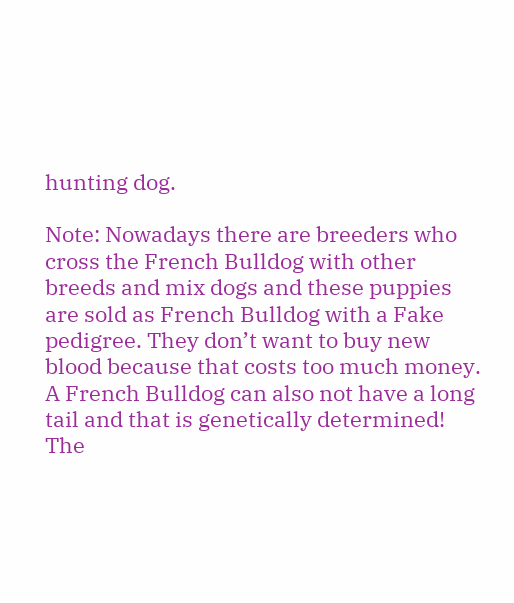hunting dog.

Note: Nowadays there are breeders who cross the French Bulldog with other breeds and mix dogs and these puppies are sold as French Bulldog with a Fake pedigree. They don’t want to buy new blood because that costs too much money. A French Bulldog can also not have a long tail and that is genetically determined! The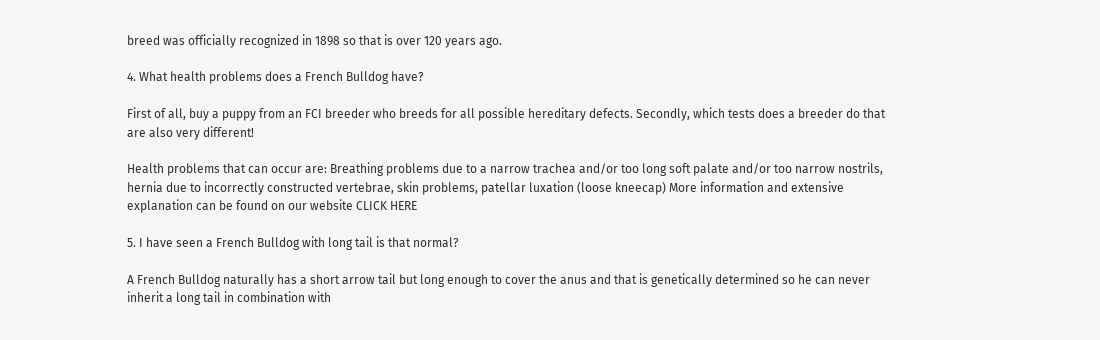breed was officially recognized in 1898 so that is over 120 years ago.

4. What health problems does a French Bulldog have?

First of all, buy a puppy from an FCI breeder who breeds for all possible hereditary defects. Secondly, which tests does a breeder do that are also very different!

Health problems that can occur are: Breathing problems due to a narrow trachea and/or too long soft palate and/or too narrow nostrils, hernia due to incorrectly constructed vertebrae, skin problems, patellar luxation (loose kneecap) More information and extensive explanation can be found on our website CLICK HERE

5. I have seen a French Bulldog with long tail is that normal?

A French Bulldog naturally has a short arrow tail but long enough to cover the anus and that is genetically determined so he can never inherit a long tail in combination with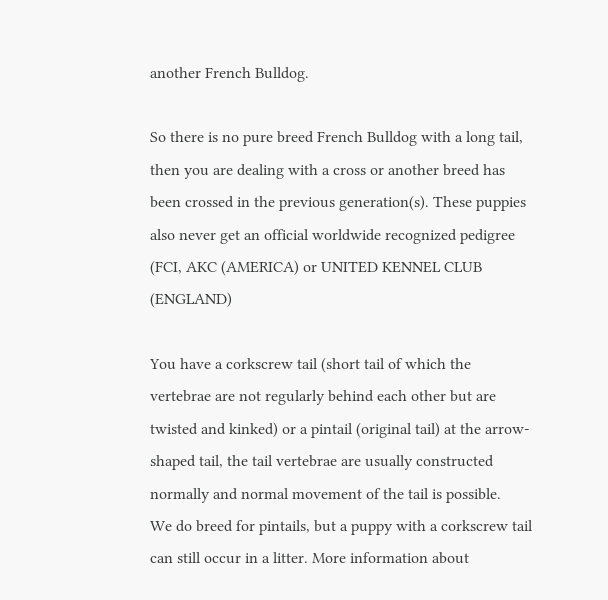another French Bulldog.

So there is no pure breed French Bulldog with a long tail, then you are dealing with a cross or another breed has been crossed in the previous generation(s). These puppies also never get an official worldwide recognized pedigree (FCI, AKC (AMERICA) or UNITED KENNEL CLUB (ENGLAND)

You have a corkscrew tail (short tail of which the vertebrae are not regularly behind each other but are twisted and kinked) or a pintail (original tail) at the arrow-shaped tail, the tail vertebrae are usually constructed normally and normal movement of the tail is possible.
We do breed for pintails, but a puppy with a corkscrew tail can still occur in a litter. More information about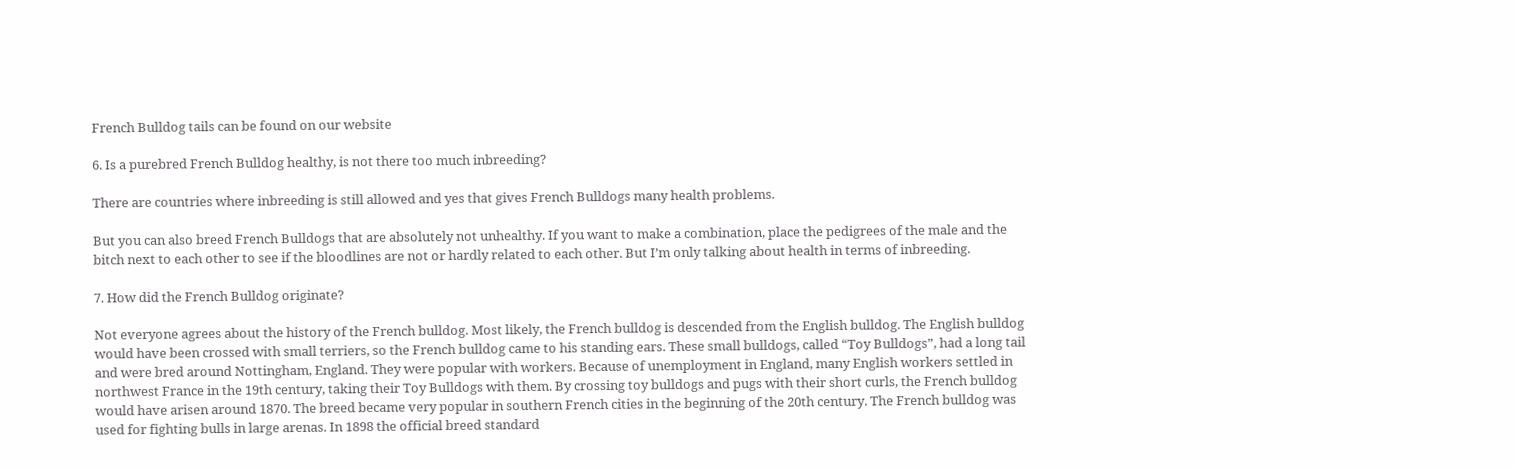French Bulldog tails can be found on our website

6. Is a purebred French Bulldog healthy, is not there too much inbreeding?

There are countries where inbreeding is still allowed and yes that gives French Bulldogs many health problems.

But you can also breed French Bulldogs that are absolutely not unhealthy. If you want to make a combination, place the pedigrees of the male and the bitch next to each other to see if the bloodlines are not or hardly related to each other. But I’m only talking about health in terms of inbreeding.

7. How did the French Bulldog originate?

Not everyone agrees about the history of the French bulldog. Most likely, the French bulldog is descended from the English bulldog. The English bulldog would have been crossed with small terriers, so the French bulldog came to his standing ears. These small bulldogs, called “Toy Bulldogs”, had a long tail and were bred around Nottingham, England. They were popular with workers. Because of unemployment in England, many English workers settled in northwest France in the 19th century, taking their Toy Bulldogs with them. By crossing toy bulldogs and pugs with their short curls, the French bulldog would have arisen around 1870. The breed became very popular in southern French cities in the beginning of the 20th century. The French bulldog was used for fighting bulls in large arenas. In 1898 the official breed standard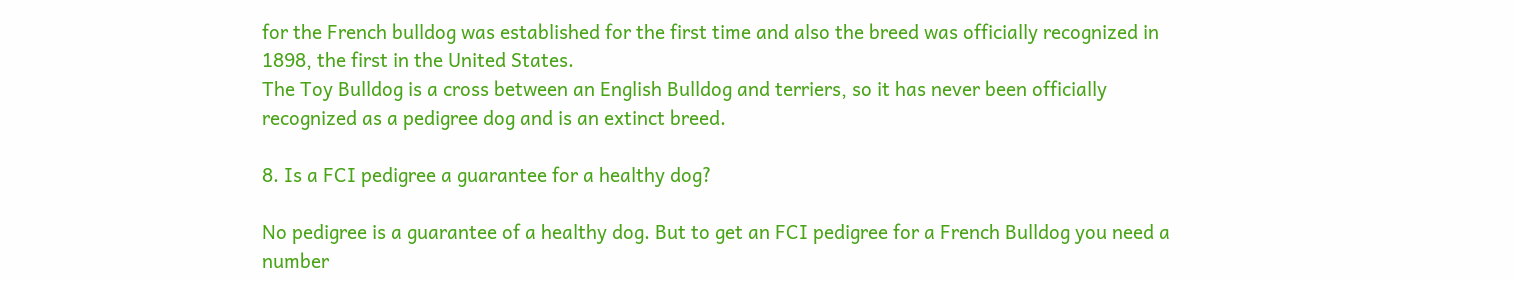for the French bulldog was established for the first time and also the breed was officially recognized in 1898, the first in the United States.
The Toy Bulldog is a cross between an English Bulldog and terriers, so it has never been officially recognized as a pedigree dog and is an extinct breed.

8. Is a FCI pedigree a guarantee for a healthy dog?

No pedigree is a guarantee of a healthy dog. But to get an FCI pedigree for a French Bulldog you need a number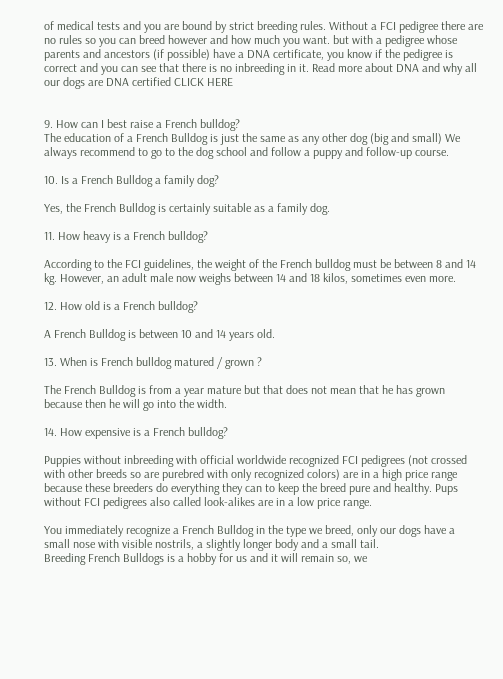of medical tests and you are bound by strict breeding rules. Without a FCI pedigree there are no rules so you can breed however and how much you want. but with a pedigree whose parents and ancestors (if possible) have a DNA certificate, you know if the pedigree is correct and you can see that there is no inbreeding in it. Read more about DNA and why all our dogs are DNA certified CLICK HERE


9. How can I best raise a French bulldog?
The education of a French Bulldog is just the same as any other dog (big and small) We always recommend to go to the dog school and follow a puppy and follow-up course.

10. Is a French Bulldog a family dog?

Yes, the French Bulldog is certainly suitable as a family dog.

11. How heavy is a French bulldog?

According to the FCI guidelines, the weight of the French bulldog must be between 8 and 14 kg. However, an adult male now weighs between 14 and 18 kilos, sometimes even more.

12. How old is a French bulldog?

A French Bulldog is between 10 and 14 years old.

13. When is French bulldog matured / grown ?

The French Bulldog is from a year mature but that does not mean that he has grown because then he will go into the width.

14. How expensive is a French bulldog?

Puppies without inbreeding with official worldwide recognized FCI pedigrees (not crossed with other breeds so are purebred with only recognized colors) are in a high price range because these breeders do everything they can to keep the breed pure and healthy. Pups without FCI pedigrees also called look-alikes are in a low price range.

You immediately recognize a French Bulldog in the type we breed, only our dogs have a small nose with visible nostrils, a slightly longer body and a small tail.
Breeding French Bulldogs is a hobby for us and it will remain so, we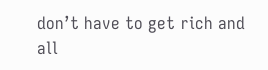don’t have to get rich and all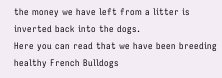the money we have left from a litter is inverted back into the dogs.
Here you can read that we have been breeding healthy French Bulldogs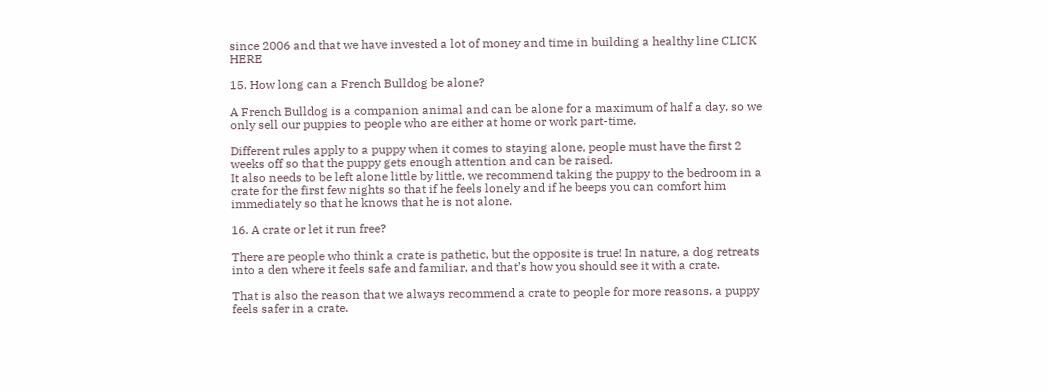since 2006 and that we have invested a lot of money and time in building a healthy line CLICK HERE

15. How long can a French Bulldog be alone?

A French Bulldog is a companion animal and can be alone for a maximum of half a day, so we only sell our puppies to people who are either at home or work part-time.

Different rules apply to a puppy when it comes to staying alone, people must have the first 2 weeks off so that the puppy gets enough attention and can be raised.
It also needs to be left alone little by little, we recommend taking the puppy to the bedroom in a crate for the first few nights so that if he feels lonely and if he beeps you can comfort him immediately so that he knows that he is not alone.

16. A crate or let it run free?

There are people who think a crate is pathetic, but the opposite is true! In nature, a dog retreats into a den where it feels safe and familiar, and that’s how you should see it with a crate.

That is also the reason that we always recommend a crate to people for more reasons, a puppy feels safer in a crate.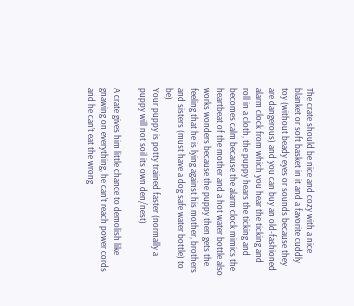The crate should be nice and cozy with a nice blanket or soft basket in it and a favorite cuddly toy (without beady eyes or sounds because they are dangerous) and you can buy an old-fashioned alarm clock from which you hear the ticking and roll in a cloth, the puppy hears the ticking and becomes calm because the alarm clock mimics the heartbeat of the mother and a hot water bottle also works wonders because the puppy then gets the feeling that he is lying against his mother, brothers and sisters (must have a dog safe water bottle) to be)
Your puppy is potty trained faster (normally a puppy will not soil its own den/nest)

A crate gives him little chance to demolish like gnawing on everything, he can’t reach power cords and he can’t eat the wrong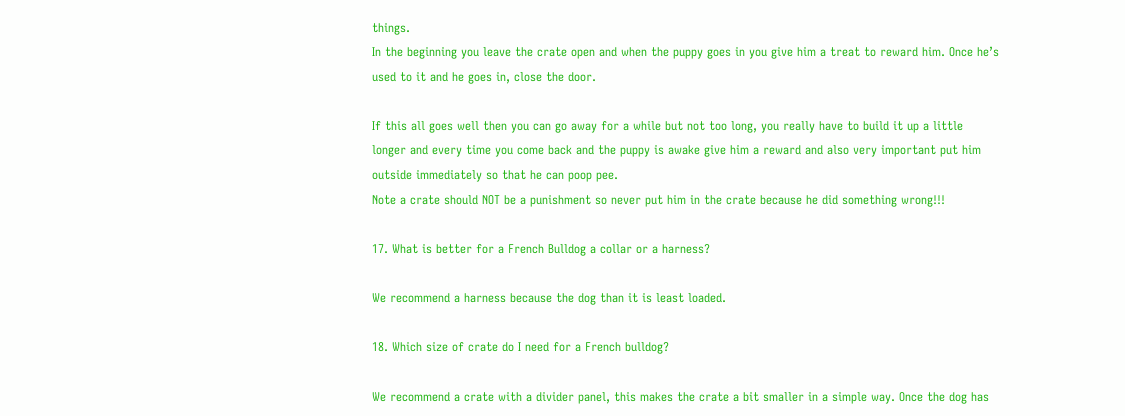things.
In the beginning you leave the crate open and when the puppy goes in you give him a treat to reward him. Once he’s used to it and he goes in, close the door.

If this all goes well then you can go away for a while but not too long, you really have to build it up a little longer and every time you come back and the puppy is awake give him a reward and also very important put him outside immediately so that he can poop pee.
Note a crate should NOT be a punishment so never put him in the crate because he did something wrong!!!

17. What is better for a French Bulldog a collar or a harness?

We recommend a harness because the dog than it is least loaded.

18. Which size of crate do I need for a French bulldog?

We recommend a crate with a divider panel, this makes the crate a bit smaller in a simple way. Once the dog has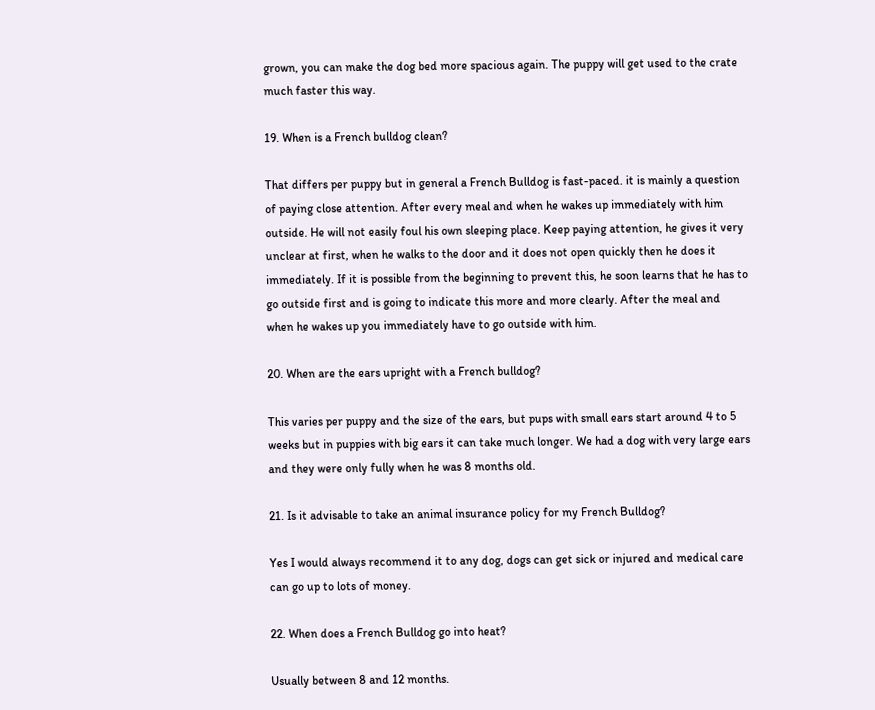grown, you can make the dog bed more spacious again. The puppy will get used to the crate much faster this way.

19. When is a French bulldog clean?

That differs per puppy but in general a French Bulldog is fast-paced. it is mainly a question of paying close attention. After every meal and when he wakes up immediately with him outside. He will not easily foul his own sleeping place. Keep paying attention, he gives it very unclear at first, when he walks to the door and it does not open quickly then he does it immediately. If it is possible from the beginning to prevent this, he soon learns that he has to go outside first and is going to indicate this more and more clearly. After the meal and when he wakes up you immediately have to go outside with him.

20. When are the ears upright with a French bulldog?

This varies per puppy and the size of the ears, but pups with small ears start around 4 to 5 weeks but in puppies with big ears it can take much longer. We had a dog with very large ears and they were only fully when he was 8 months old.

21. Is it advisable to take an animal insurance policy for my French Bulldog?

Yes I would always recommend it to any dog, dogs can get sick or injured and medical care can go up to lots of money.

22. When does a French Bulldog go into heat?

Usually between 8 and 12 months.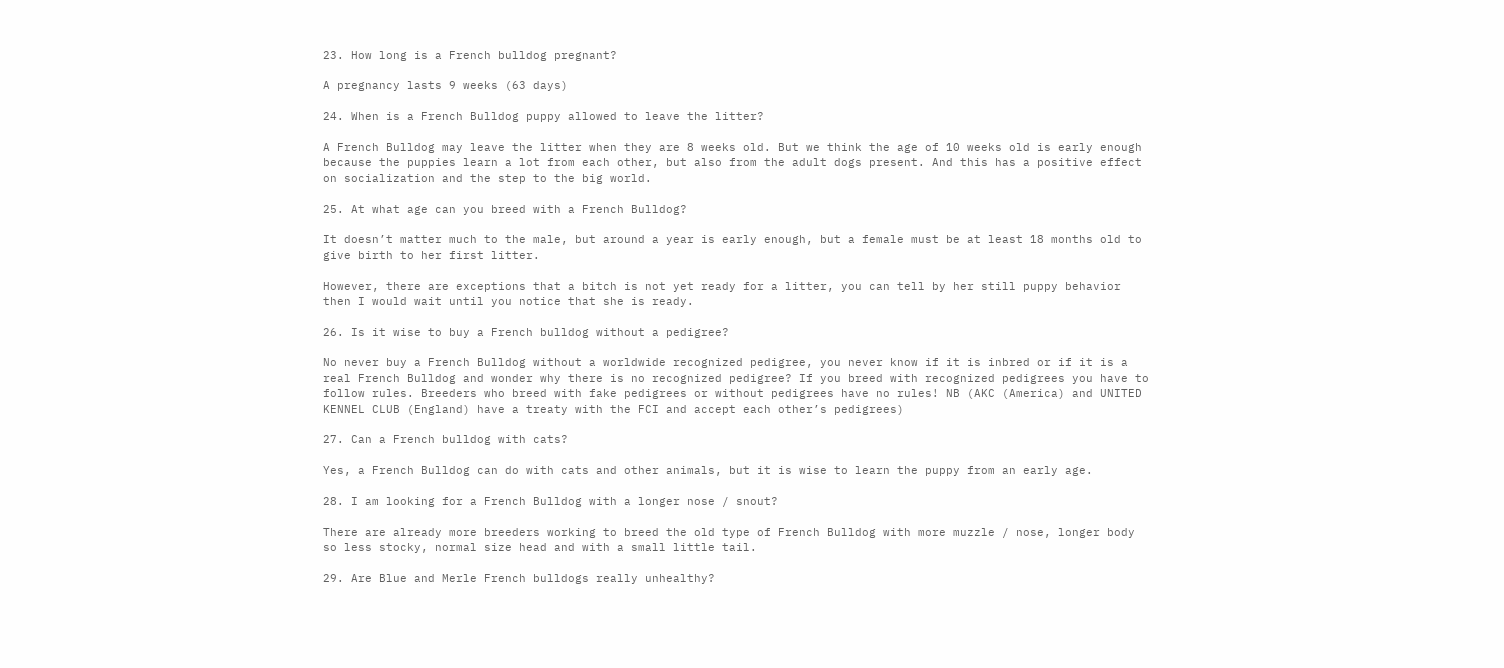23. How long is a French bulldog pregnant?

A pregnancy lasts 9 weeks (63 days)

24. When is a French Bulldog puppy allowed to leave the litter?

A French Bulldog may leave the litter when they are 8 weeks old. But we think the age of 10 weeks old is early enough because the puppies learn a lot from each other, but also from the adult dogs present. And this has a positive effect on socialization and the step to the big world.

25. At what age can you breed with a French Bulldog?

It doesn’t matter much to the male, but around a year is early enough, but a female must be at least 18 months old to give birth to her first litter.

However, there are exceptions that a bitch is not yet ready for a litter, you can tell by her still puppy behavior then I would wait until you notice that she is ready.

26. Is it wise to buy a French bulldog without a pedigree?

No never buy a French Bulldog without a worldwide recognized pedigree, you never know if it is inbred or if it is a real French Bulldog and wonder why there is no recognized pedigree? If you breed with recognized pedigrees you have to follow rules. Breeders who breed with fake pedigrees or without pedigrees have no rules! NB (AKC (America) and UNITED KENNEL CLUB (England) have a treaty with the FCI and accept each other’s pedigrees)

27. Can a French bulldog with cats?

Yes, a French Bulldog can do with cats and other animals, but it is wise to learn the puppy from an early age.

28. I am looking for a French Bulldog with a longer nose / snout?

There are already more breeders working to breed the old type of French Bulldog with more muzzle / nose, longer body so less stocky, normal size head and with a small little tail.

29. Are Blue and Merle French bulldogs really unhealthy?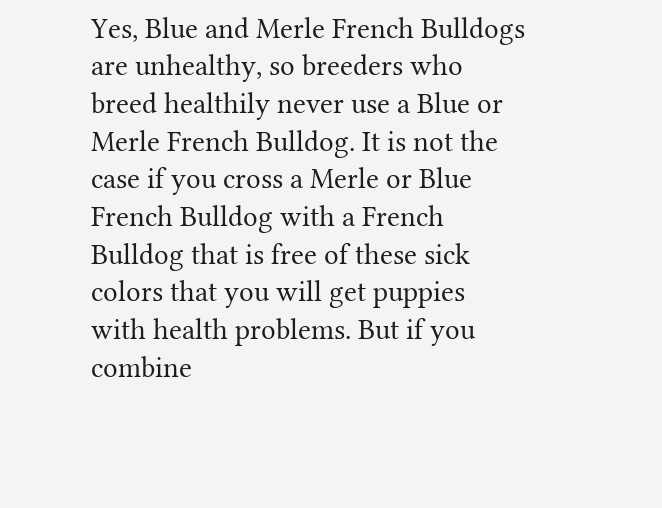Yes, Blue and Merle French Bulldogs are unhealthy, so breeders who breed healthily never use a Blue or Merle French Bulldog. It is not the case if you cross a Merle or Blue French Bulldog with a French Bulldog that is free of these sick colors that you will get puppies with health problems. But if you combine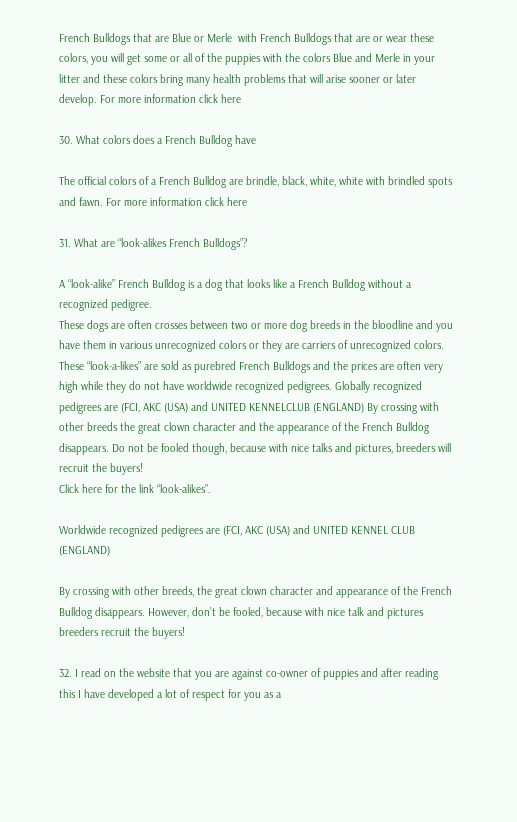French Bulldogs that are Blue or Merle  with French Bulldogs that are or wear these colors, you will get some or all of the puppies with the colors Blue and Merle in your litter and these colors bring many health problems that will arise sooner or later develop. For more information click here

30. What colors does a French Bulldog have

The official colors of a French Bulldog are brindle, black, white, white with brindled spots and fawn. For more information click here

31. What are “look-alikes French Bulldogs”?

A “look-alike” French Bulldog is a dog that looks like a French Bulldog without a recognized pedigree.
These dogs are often crosses between two or more dog breeds in the bloodline and you have them in various unrecognized colors or they are carriers of unrecognized colors. These “look-a-likes” are sold as purebred French Bulldogs and the prices are often very high while they do not have worldwide recognized pedigrees. Globally recognized pedigrees are (FCI, AKC (USA) and UNITED KENNELCLUB (ENGLAND) By crossing with other breeds the great clown character and the appearance of the French Bulldog disappears. Do not be fooled though, because with nice talks and pictures, breeders will recruit the buyers!
Click here for the link “look-alikes”.

Worldwide recognized pedigrees are (FCI, AKC (USA) and UNITED KENNEL CLUB (ENGLAND)

By crossing with other breeds, the great clown character and appearance of the French Bulldog disappears. However, don’t be fooled, because with nice talk and pictures breeders recruit the buyers!

32. I read on the website that you are against co-owner of puppies and after reading this I have developed a lot of respect for you as a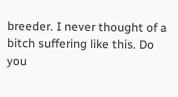breeder. I never thought of a bitch suffering like this. Do you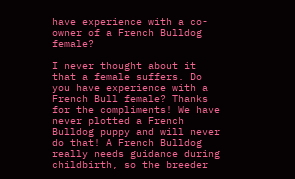have experience with a co-owner of a French Bulldog female?

I never thought about it that a female suffers. Do you have experience with a French Bull female? Thanks for the compliments! We have never plotted a French Bulldog puppy and will never do that! A French Bulldog really needs guidance during childbirth, so the breeder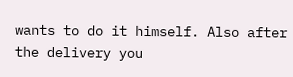wants to do it himself. Also after the delivery you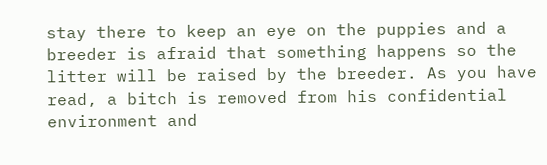stay there to keep an eye on the puppies and a breeder is afraid that something happens so the litter will be raised by the breeder. As you have read, a bitch is removed from his confidential environment and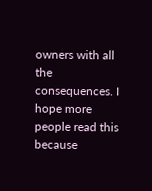owners with all the consequences. I hope more people read this because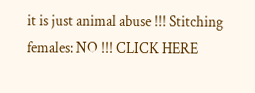it is just animal abuse !!! Stitching females: NO !!! CLICK HERE